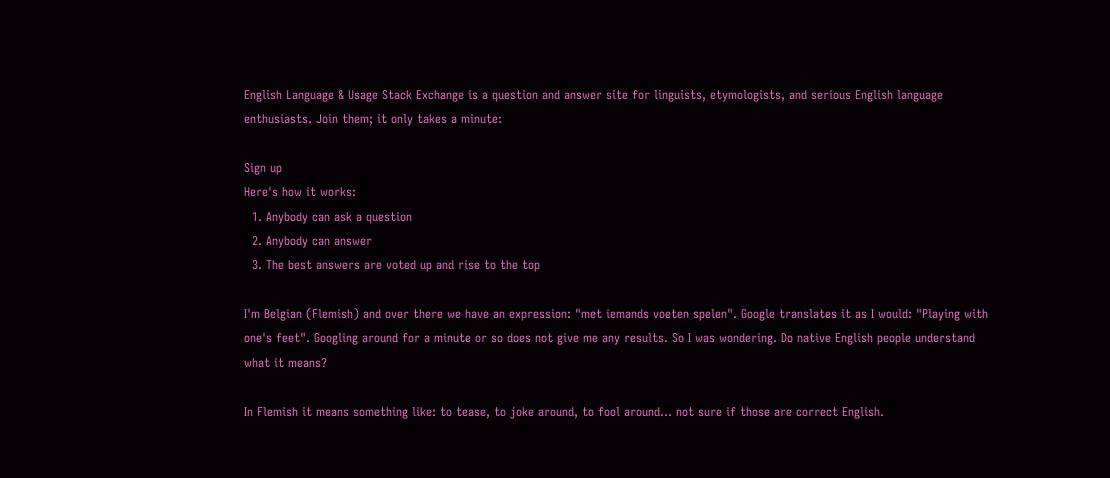English Language & Usage Stack Exchange is a question and answer site for linguists, etymologists, and serious English language enthusiasts. Join them; it only takes a minute:

Sign up
Here's how it works:
  1. Anybody can ask a question
  2. Anybody can answer
  3. The best answers are voted up and rise to the top

I'm Belgian (Flemish) and over there we have an expression: "met iemands voeten spelen". Google translates it as I would: "Playing with one's feet". Googling around for a minute or so does not give me any results. So I was wondering. Do native English people understand what it means?

In Flemish it means something like: to tease, to joke around, to fool around... not sure if those are correct English.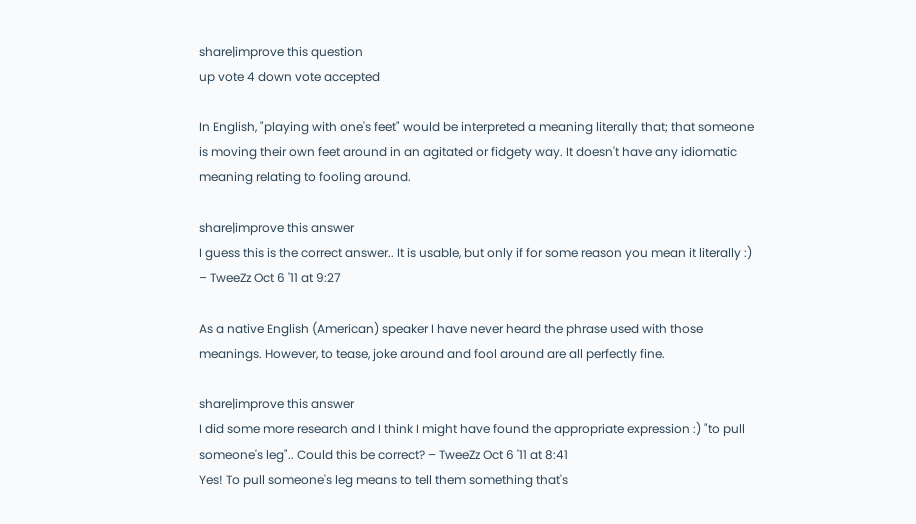share|improve this question
up vote 4 down vote accepted

In English, "playing with one's feet" would be interpreted a meaning literally that; that someone is moving their own feet around in an agitated or fidgety way. It doesn't have any idiomatic meaning relating to fooling around.

share|improve this answer
I guess this is the correct answer.. It is usable, but only if for some reason you mean it literally :) – TweeZz Oct 6 '11 at 9:27

As a native English (American) speaker I have never heard the phrase used with those meanings. However, to tease, joke around and fool around are all perfectly fine.

share|improve this answer
I did some more research and I think I might have found the appropriate expression :) "to pull someone's leg".. Could this be correct? – TweeZz Oct 6 '11 at 8:41
Yes! To pull someone's leg means to tell them something that's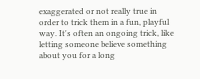exaggerated or not really true in order to trick them in a fun, playful way. It's often an ongoing trick, like letting someone believe something about you for a long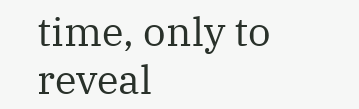time, only to reveal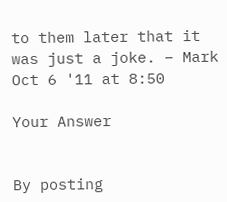to them later that it was just a joke. – Mark Oct 6 '11 at 8:50

Your Answer


By posting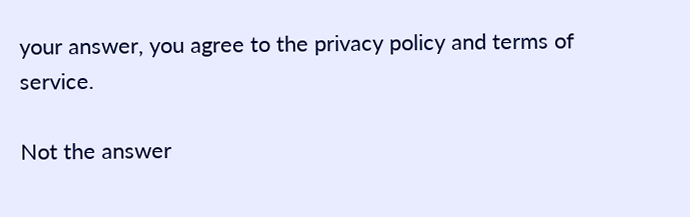your answer, you agree to the privacy policy and terms of service.

Not the answer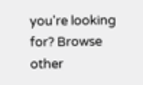you're looking for? Browse other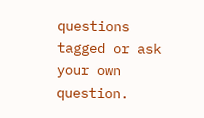questions tagged or ask your own question.